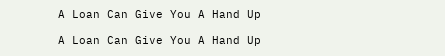A Loan Can Give You A Hand Up

A Loan Can Give You A Hand Up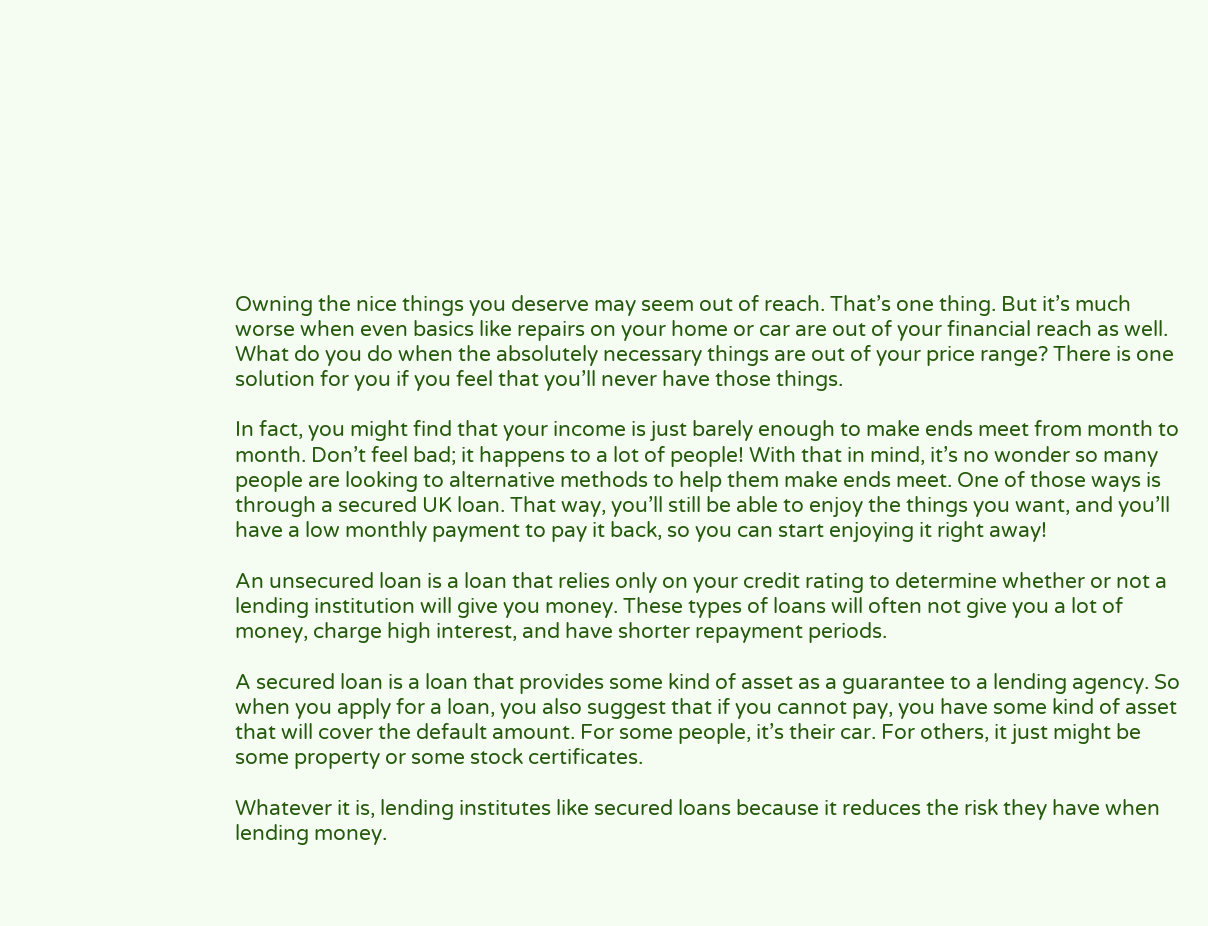Owning the nice things you deserve may seem out of reach. That’s one thing. But it’s much worse when even basics like repairs on your home or car are out of your financial reach as well. What do you do when the absolutely necessary things are out of your price range? There is one solution for you if you feel that you’ll never have those things.

In fact, you might find that your income is just barely enough to make ends meet from month to month. Don’t feel bad; it happens to a lot of people! With that in mind, it’s no wonder so many people are looking to alternative methods to help them make ends meet. One of those ways is through a secured UK loan. That way, you’ll still be able to enjoy the things you want, and you’ll have a low monthly payment to pay it back, so you can start enjoying it right away!

An unsecured loan is a loan that relies only on your credit rating to determine whether or not a lending institution will give you money. These types of loans will often not give you a lot of money, charge high interest, and have shorter repayment periods.

A secured loan is a loan that provides some kind of asset as a guarantee to a lending agency. So when you apply for a loan, you also suggest that if you cannot pay, you have some kind of asset that will cover the default amount. For some people, it’s their car. For others, it just might be some property or some stock certificates.

Whatever it is, lending institutes like secured loans because it reduces the risk they have when lending money.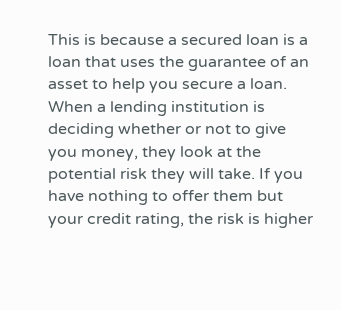This is because a secured loan is a loan that uses the guarantee of an asset to help you secure a loan. When a lending institution is deciding whether or not to give you money, they look at the potential risk they will take. If you have nothing to offer them but your credit rating, the risk is higher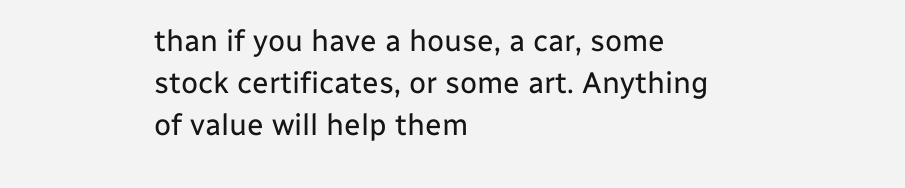than if you have a house, a car, some stock certificates, or some art. Anything of value will help them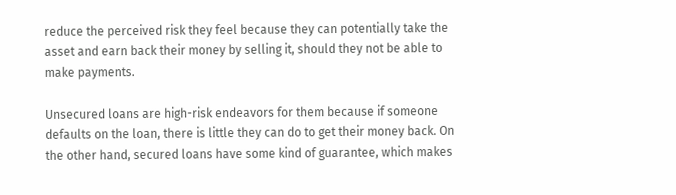reduce the perceived risk they feel because they can potentially take the asset and earn back their money by selling it, should they not be able to make payments.

Unsecured loans are high-risk endeavors for them because if someone defaults on the loan, there is little they can do to get their money back. On the other hand, secured loans have some kind of guarantee, which makes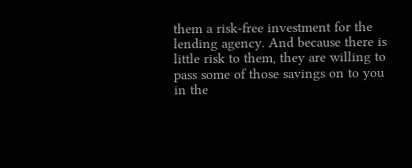them a risk-free investment for the lending agency. And because there is little risk to them, they are willing to pass some of those savings on to you in the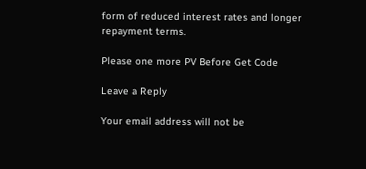form of reduced interest rates and longer repayment terms.

Please one more PV Before Get Code

Leave a Reply

Your email address will not be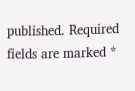published. Required fields are marked *